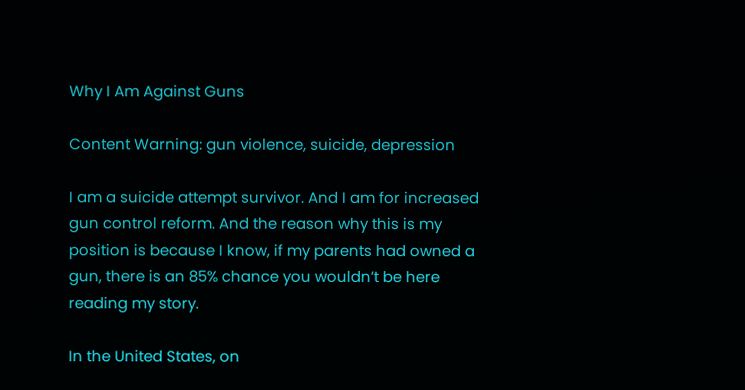Why I Am Against Guns

Content Warning: gun violence, suicide, depression

I am a suicide attempt survivor. And I am for increased gun control reform. And the reason why this is my position is because I know, if my parents had owned a gun, there is an 85% chance you wouldn’t be here reading my story.

In the United States, on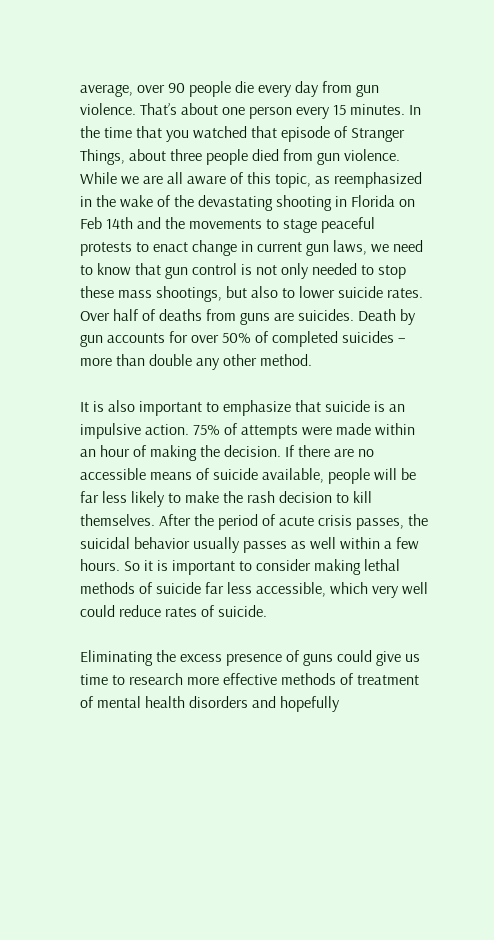average, over 90 people die every day from gun violence. That’s about one person every 15 minutes. In the time that you watched that episode of Stranger Things, about three people died from gun violence. While we are all aware of this topic, as reemphasized in the wake of the devastating shooting in Florida on Feb 14th and the movements to stage peaceful protests to enact change in current gun laws, we need to know that gun control is not only needed to stop these mass shootings, but also to lower suicide rates. Over half of deaths from guns are suicides. Death by gun accounts for over 50% of completed suicides – more than double any other method.

It is also important to emphasize that suicide is an impulsive action. 75% of attempts were made within an hour of making the decision. If there are no accessible means of suicide available, people will be far less likely to make the rash decision to kill themselves. After the period of acute crisis passes, the suicidal behavior usually passes as well within a few hours. So it is important to consider making lethal methods of suicide far less accessible, which very well could reduce rates of suicide.

Eliminating the excess presence of guns could give us time to research more effective methods of treatment of mental health disorders and hopefully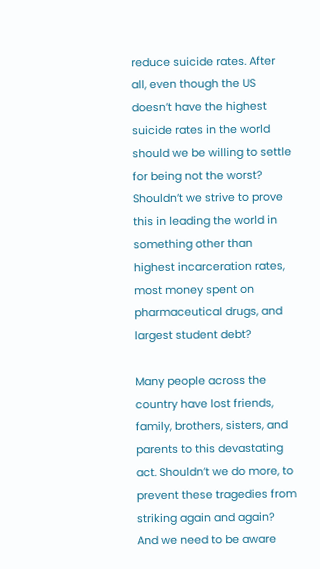reduce suicide rates. After all, even though the US doesn’t have the highest suicide rates in the world should we be willing to settle for being not the worst? Shouldn’t we strive to prove this in leading the world in something other than highest incarceration rates, most money spent on pharmaceutical drugs, and largest student debt?

Many people across the country have lost friends, family, brothers, sisters, and parents to this devastating act. Shouldn’t we do more, to prevent these tragedies from striking again and again? And we need to be aware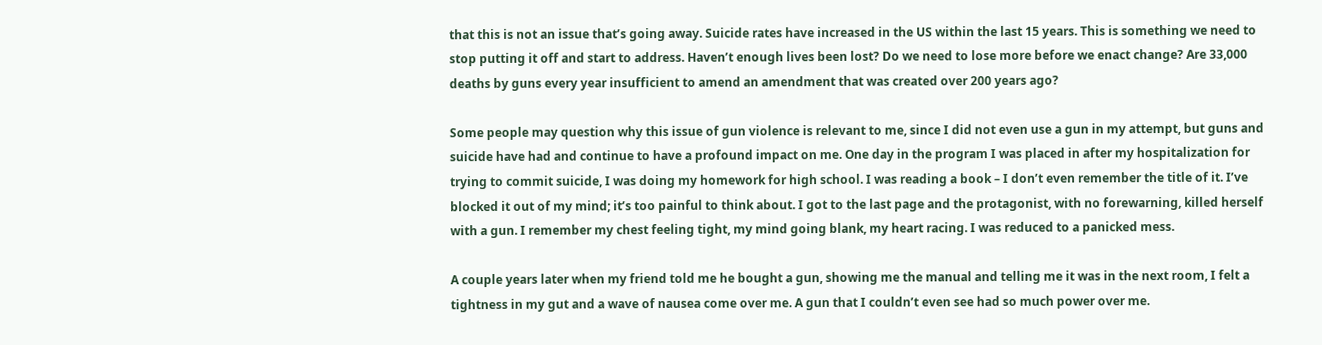that this is not an issue that’s going away. Suicide rates have increased in the US within the last 15 years. This is something we need to stop putting it off and start to address. Haven’t enough lives been lost? Do we need to lose more before we enact change? Are 33,000 deaths by guns every year insufficient to amend an amendment that was created over 200 years ago?

Some people may question why this issue of gun violence is relevant to me, since I did not even use a gun in my attempt, but guns and suicide have had and continue to have a profound impact on me. One day in the program I was placed in after my hospitalization for trying to commit suicide, I was doing my homework for high school. I was reading a book – I don’t even remember the title of it. I’ve blocked it out of my mind; it’s too painful to think about. I got to the last page and the protagonist, with no forewarning, killed herself with a gun. I remember my chest feeling tight, my mind going blank, my heart racing. I was reduced to a panicked mess.

A couple years later when my friend told me he bought a gun, showing me the manual and telling me it was in the next room, I felt a tightness in my gut and a wave of nausea come over me. A gun that I couldn’t even see had so much power over me.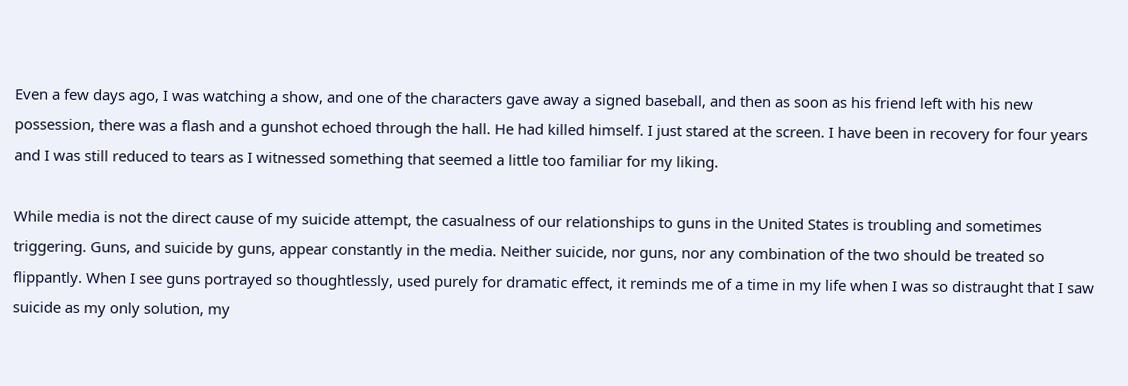Even a few days ago, I was watching a show, and one of the characters gave away a signed baseball, and then as soon as his friend left with his new possession, there was a flash and a gunshot echoed through the hall. He had killed himself. I just stared at the screen. I have been in recovery for four years and I was still reduced to tears as I witnessed something that seemed a little too familiar for my liking.

While media is not the direct cause of my suicide attempt, the casualness of our relationships to guns in the United States is troubling and sometimes triggering. Guns, and suicide by guns, appear constantly in the media. Neither suicide, nor guns, nor any combination of the two should be treated so flippantly. When I see guns portrayed so thoughtlessly, used purely for dramatic effect, it reminds me of a time in my life when I was so distraught that I saw suicide as my only solution, my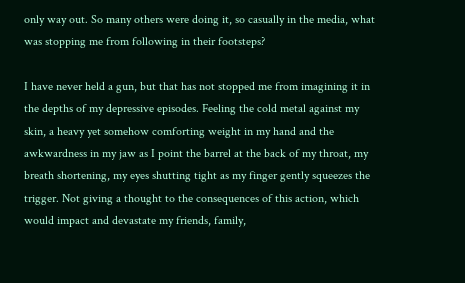only way out. So many others were doing it, so casually in the media, what was stopping me from following in their footsteps?

I have never held a gun, but that has not stopped me from imagining it in the depths of my depressive episodes. Feeling the cold metal against my skin, a heavy yet somehow comforting weight in my hand and the awkwardness in my jaw as I point the barrel at the back of my throat, my breath shortening, my eyes shutting tight as my finger gently squeezes the trigger. Not giving a thought to the consequences of this action, which would impact and devastate my friends, family,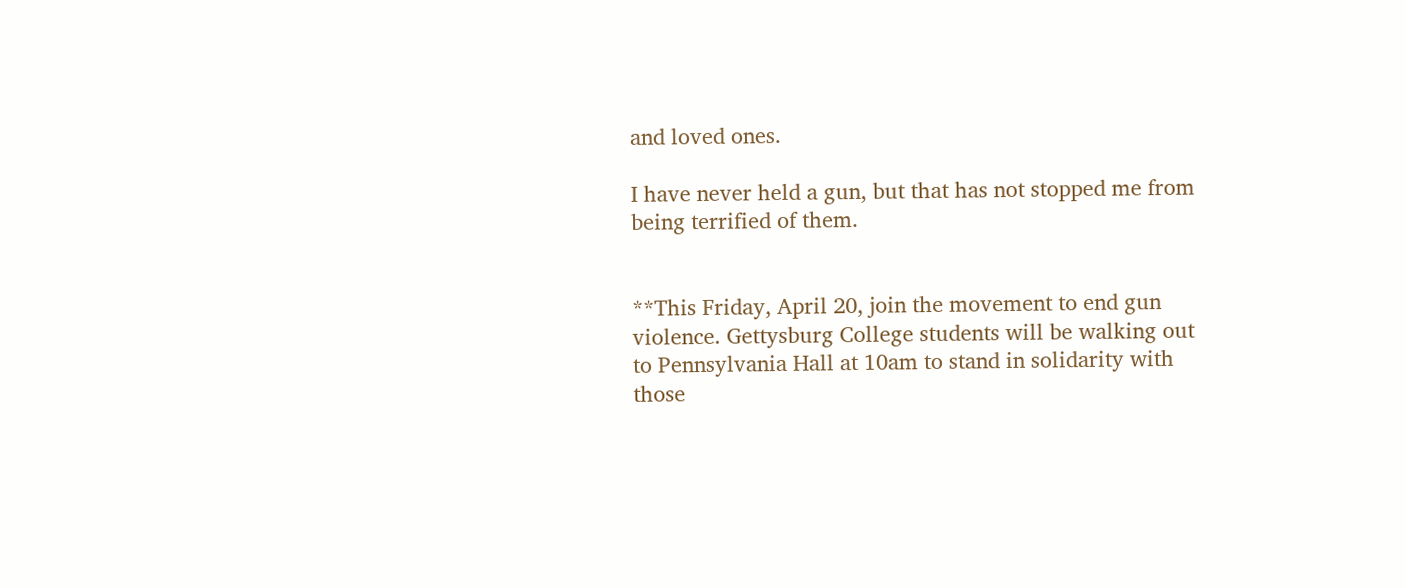and loved ones.

I have never held a gun, but that has not stopped me from being terrified of them.


**This Friday, April 20, join the movement to end gun violence. Gettysburg College students will be walking out to Pennsylvania Hall at 10am to stand in solidarity with those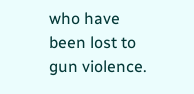who have been lost to gun violence.